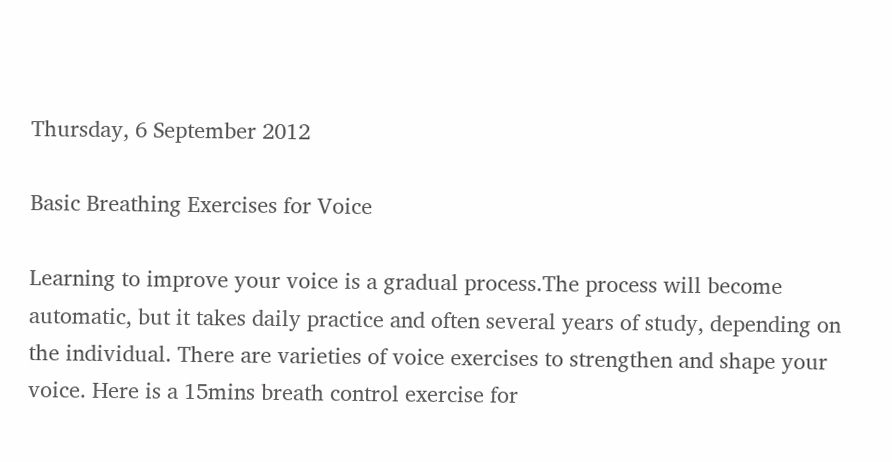Thursday, 6 September 2012

Basic Breathing Exercises for Voice

Learning to improve your voice is a gradual process.The process will become automatic, but it takes daily practice and often several years of study, depending on the individual. There are varieties of voice exercises to strengthen and shape your voice. Here is a 15mins breath control exercise for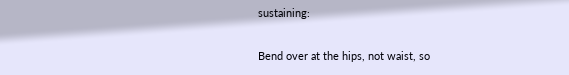sustaining:

Bend over at the hips, not waist, so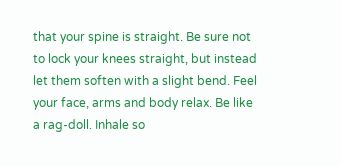that your spine is straight. Be sure not to lock your knees straight, but instead let them soften with a slight bend. Feel your face, arms and body relax. Be like a rag-doll. Inhale so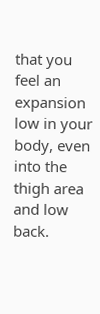that you feel an expansion low in your body, even into the thigh area and low back.